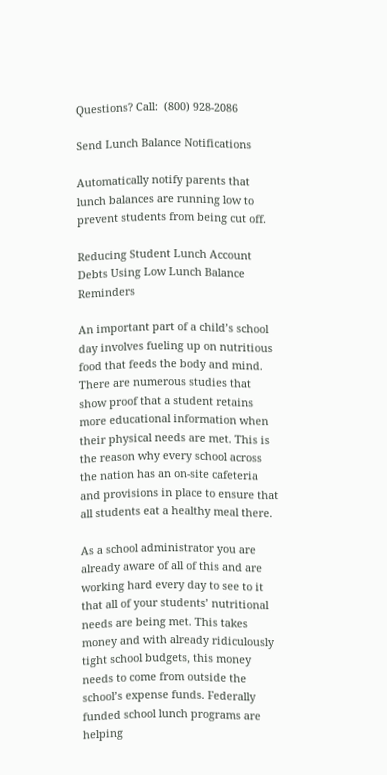Questions? Call:  (800) 928-2086

Send Lunch Balance Notifications

Automatically notify parents that lunch balances are running low to prevent students from being cut off.

Reducing Student Lunch Account Debts Using Low Lunch Balance Reminders

An important part of a child’s school day involves fueling up on nutritious food that feeds the body and mind. There are numerous studies that show proof that a student retains more educational information when their physical needs are met. This is the reason why every school across the nation has an on-site cafeteria and provisions in place to ensure that all students eat a healthy meal there.

As a school administrator you are already aware of all of this and are working hard every day to see to it that all of your students’ nutritional needs are being met. This takes money and with already ridiculously tight school budgets, this money needs to come from outside the school’s expense funds. Federally funded school lunch programs are helping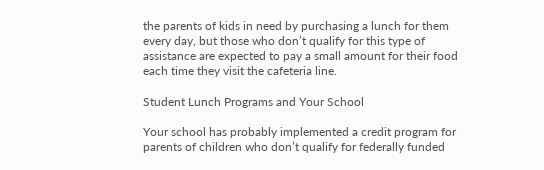the parents of kids in need by purchasing a lunch for them every day, but those who don’t qualify for this type of assistance are expected to pay a small amount for their food each time they visit the cafeteria line.

Student Lunch Programs and Your School

Your school has probably implemented a credit program for parents of children who don’t qualify for federally funded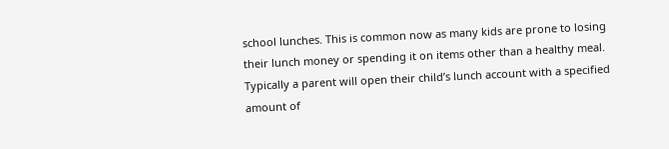school lunches. This is common now as many kids are prone to losing their lunch money or spending it on items other than a healthy meal. Typically a parent will open their child’s lunch account with a specified amount of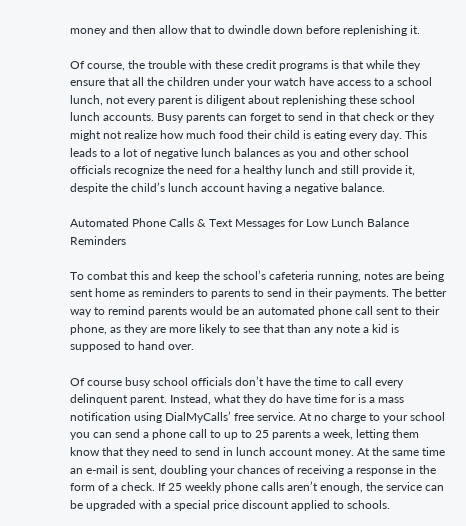money and then allow that to dwindle down before replenishing it.

Of course, the trouble with these credit programs is that while they ensure that all the children under your watch have access to a school lunch, not every parent is diligent about replenishing these school lunch accounts. Busy parents can forget to send in that check or they might not realize how much food their child is eating every day. This leads to a lot of negative lunch balances as you and other school officials recognize the need for a healthy lunch and still provide it, despite the child’s lunch account having a negative balance.

Automated Phone Calls & Text Messages for Low Lunch Balance Reminders

To combat this and keep the school’s cafeteria running, notes are being sent home as reminders to parents to send in their payments. The better way to remind parents would be an automated phone call sent to their phone, as they are more likely to see that than any note a kid is supposed to hand over.

Of course busy school officials don’t have the time to call every delinquent parent. Instead, what they do have time for is a mass notification using DialMyCalls’ free service. At no charge to your school you can send a phone call to up to 25 parents a week, letting them know that they need to send in lunch account money. At the same time an e-mail is sent, doubling your chances of receiving a response in the form of a check. If 25 weekly phone calls aren’t enough, the service can be upgraded with a special price discount applied to schools.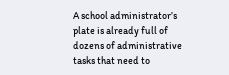A school administrator’s plate is already full of dozens of administrative tasks that need to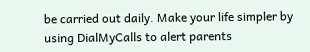be carried out daily. Make your life simpler by using DialMyCalls to alert parents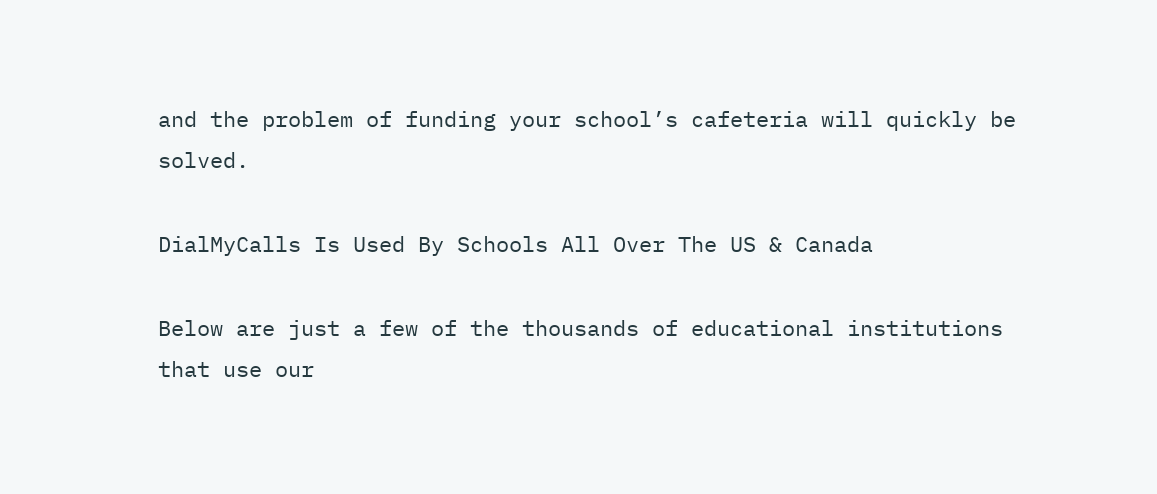and the problem of funding your school’s cafeteria will quickly be solved.

DialMyCalls Is Used By Schools All Over The US & Canada

Below are just a few of the thousands of educational institutions that use our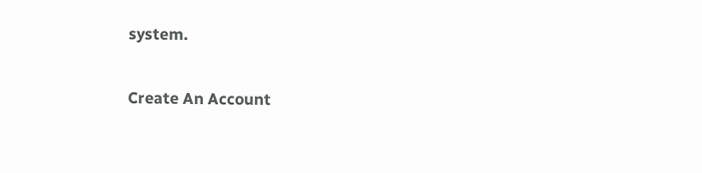system.

Create An Account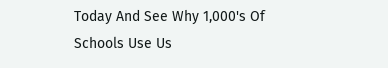Today And See Why 1,000's Of Schools Use Us